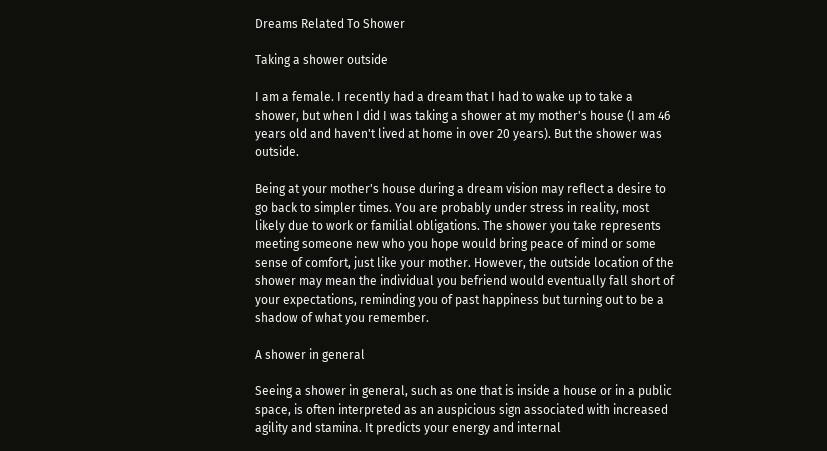Dreams Related To Shower

Taking a shower outside

I am a female. I recently had a dream that I had to wake up to take a shower, but when I did I was taking a shower at my mother's house (I am 46 years old and haven't lived at home in over 20 years). But the shower was outside.

Being at your mother's house during a dream vision may reflect a desire to go back to simpler times. You are probably under stress in reality, most likely due to work or familial obligations. The shower you take represents meeting someone new who you hope would bring peace of mind or some sense of comfort, just like your mother. However, the outside location of the shower may mean the individual you befriend would eventually fall short of your expectations, reminding you of past happiness but turning out to be a shadow of what you remember.

A shower in general

Seeing a shower in general, such as one that is inside a house or in a public space, is often interpreted as an auspicious sign associated with increased agility and stamina. It predicts your energy and internal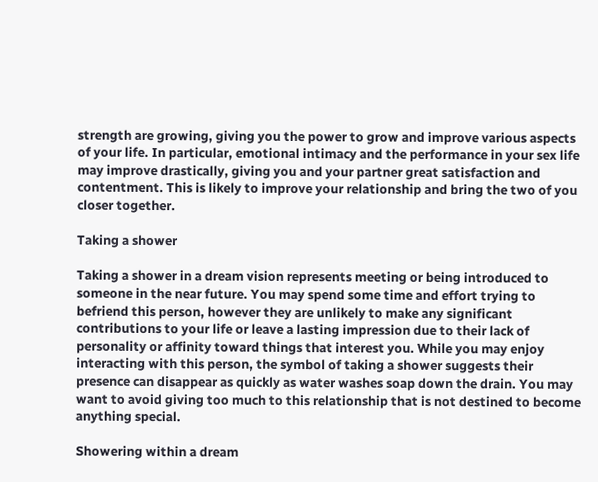strength are growing, giving you the power to grow and improve various aspects of your life. In particular, emotional intimacy and the performance in your sex life may improve drastically, giving you and your partner great satisfaction and contentment. This is likely to improve your relationship and bring the two of you closer together.

Taking a shower

Taking a shower in a dream vision represents meeting or being introduced to someone in the near future. You may spend some time and effort trying to befriend this person, however they are unlikely to make any significant contributions to your life or leave a lasting impression due to their lack of personality or affinity toward things that interest you. While you may enjoy interacting with this person, the symbol of taking a shower suggests their presence can disappear as quickly as water washes soap down the drain. You may want to avoid giving too much to this relationship that is not destined to become anything special.

Showering within a dream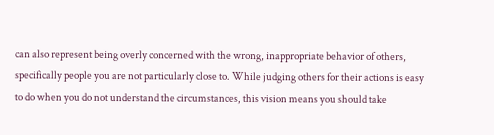can also represent being overly concerned with the wrong, inappropriate behavior of others, specifically people you are not particularly close to. While judging others for their actions is easy to do when you do not understand the circumstances, this vision means you should take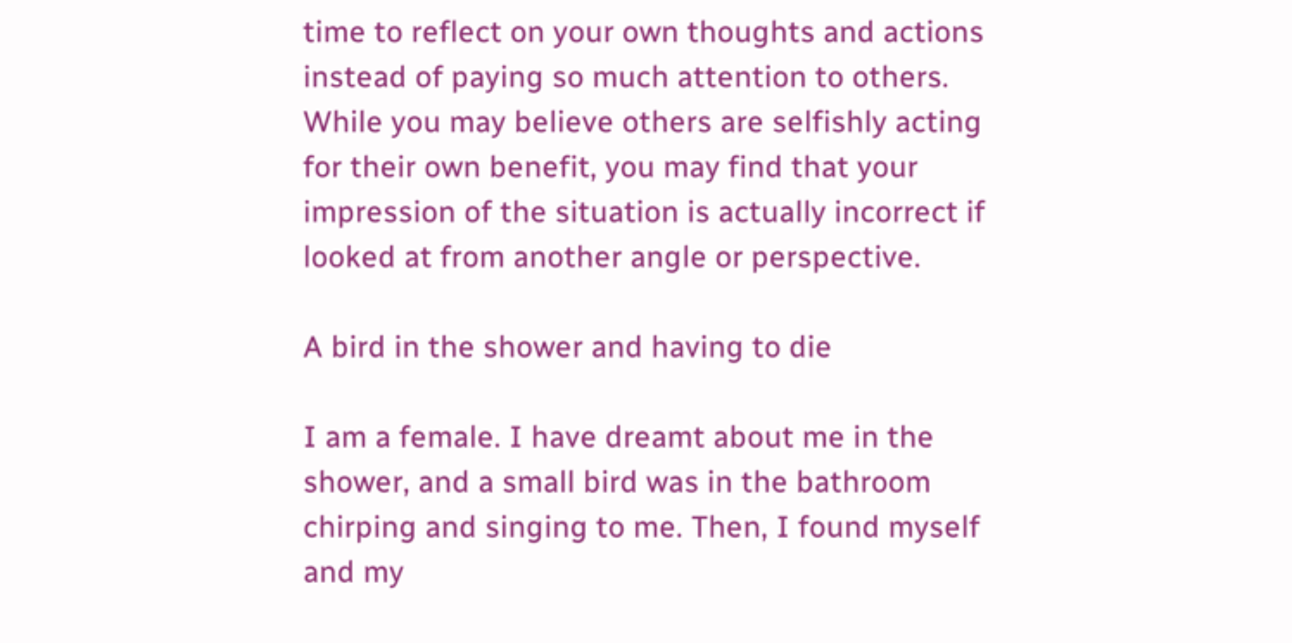time to reflect on your own thoughts and actions instead of paying so much attention to others. While you may believe others are selfishly acting for their own benefit, you may find that your impression of the situation is actually incorrect if looked at from another angle or perspective.

A bird in the shower and having to die

I am a female. I have dreamt about me in the shower, and a small bird was in the bathroom chirping and singing to me. Then, I found myself and my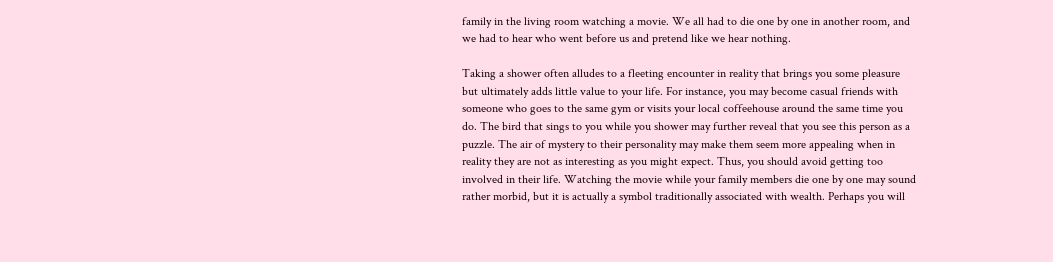family in the living room watching a movie. We all had to die one by one in another room, and we had to hear who went before us and pretend like we hear nothing.

Taking a shower often alludes to a fleeting encounter in reality that brings you some pleasure but ultimately adds little value to your life. For instance, you may become casual friends with someone who goes to the same gym or visits your local coffeehouse around the same time you do. The bird that sings to you while you shower may further reveal that you see this person as a puzzle. The air of mystery to their personality may make them seem more appealing when in reality they are not as interesting as you might expect. Thus, you should avoid getting too involved in their life. Watching the movie while your family members die one by one may sound rather morbid, but it is actually a symbol traditionally associated with wealth. Perhaps you will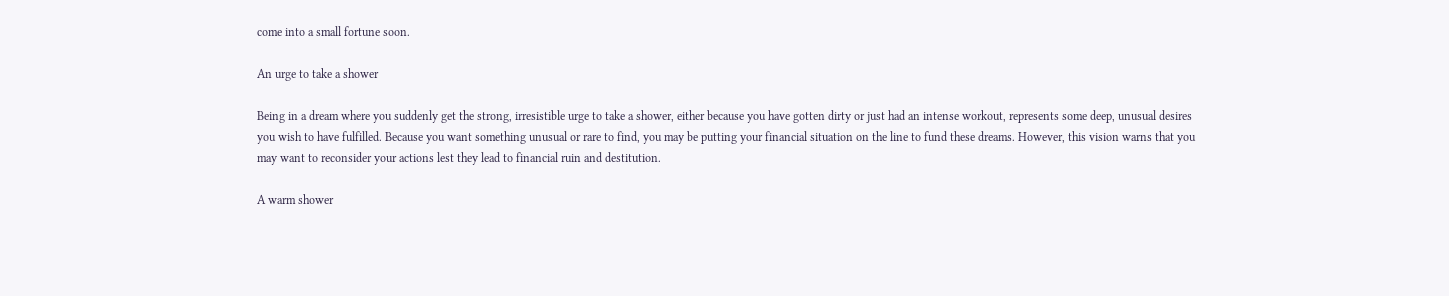come into a small fortune soon.

An urge to take a shower

Being in a dream where you suddenly get the strong, irresistible urge to take a shower, either because you have gotten dirty or just had an intense workout, represents some deep, unusual desires you wish to have fulfilled. Because you want something unusual or rare to find, you may be putting your financial situation on the line to fund these dreams. However, this vision warns that you may want to reconsider your actions lest they lead to financial ruin and destitution.

A warm shower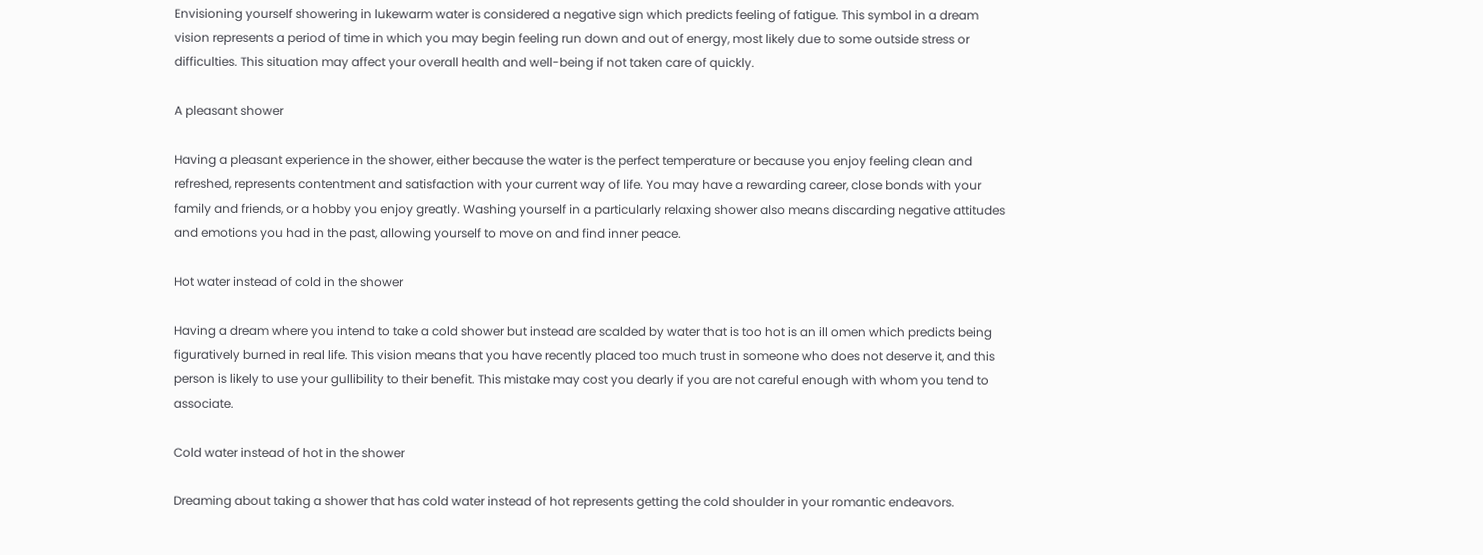Envisioning yourself showering in lukewarm water is considered a negative sign which predicts feeling of fatigue. This symbol in a dream vision represents a period of time in which you may begin feeling run down and out of energy, most likely due to some outside stress or difficulties. This situation may affect your overall health and well-being if not taken care of quickly.

A pleasant shower

Having a pleasant experience in the shower, either because the water is the perfect temperature or because you enjoy feeling clean and refreshed, represents contentment and satisfaction with your current way of life. You may have a rewarding career, close bonds with your family and friends, or a hobby you enjoy greatly. Washing yourself in a particularly relaxing shower also means discarding negative attitudes and emotions you had in the past, allowing yourself to move on and find inner peace.

Hot water instead of cold in the shower

Having a dream where you intend to take a cold shower but instead are scalded by water that is too hot is an ill omen which predicts being figuratively burned in real life. This vision means that you have recently placed too much trust in someone who does not deserve it, and this person is likely to use your gullibility to their benefit. This mistake may cost you dearly if you are not careful enough with whom you tend to associate.

Cold water instead of hot in the shower

Dreaming about taking a shower that has cold water instead of hot represents getting the cold shoulder in your romantic endeavors.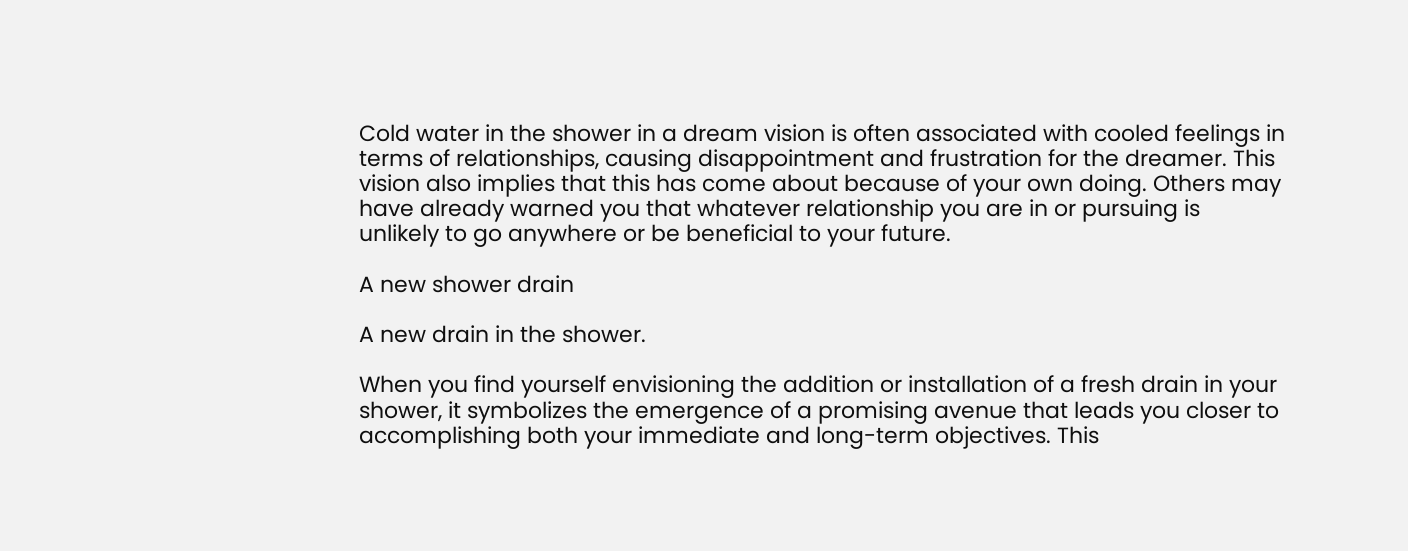Cold water in the shower in a dream vision is often associated with cooled feelings in terms of relationships, causing disappointment and frustration for the dreamer. This vision also implies that this has come about because of your own doing. Others may have already warned you that whatever relationship you are in or pursuing is unlikely to go anywhere or be beneficial to your future.

A new shower drain

A new drain in the shower.

When you find yourself envisioning the addition or installation of a fresh drain in your shower, it symbolizes the emergence of a promising avenue that leads you closer to accomplishing both your immediate and long-term objectives. This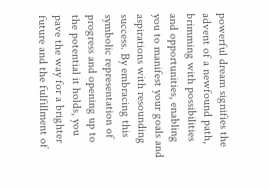powerful dream signifies the advent of a newfound path, brimming with possibilities and opportunities, enabling you to manifest your goals and aspirations with resounding success. By embracing this symbolic representation of progress and opening up to the potential it holds, you pave the way for a brighter future and the fulfillment of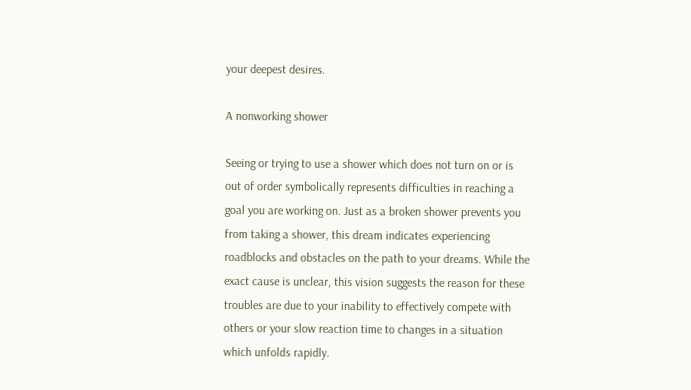your deepest desires.

A nonworking shower

Seeing or trying to use a shower which does not turn on or is out of order symbolically represents difficulties in reaching a goal you are working on. Just as a broken shower prevents you from taking a shower, this dream indicates experiencing roadblocks and obstacles on the path to your dreams. While the exact cause is unclear, this vision suggests the reason for these troubles are due to your inability to effectively compete with others or your slow reaction time to changes in a situation which unfolds rapidly.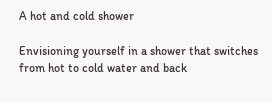A hot and cold shower

Envisioning yourself in a shower that switches from hot to cold water and back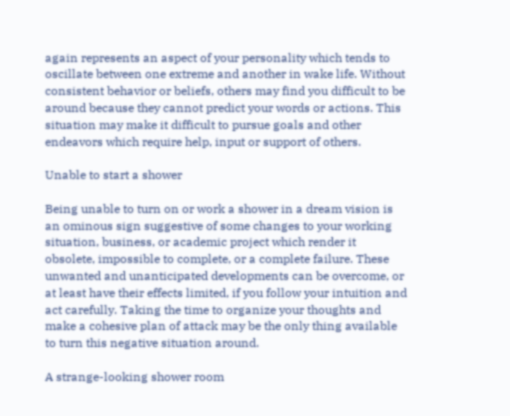again represents an aspect of your personality which tends to oscillate between one extreme and another in wake life. Without consistent behavior or beliefs, others may find you difficult to be around because they cannot predict your words or actions. This situation may make it difficult to pursue goals and other endeavors which require help, input or support of others.

Unable to start a shower

Being unable to turn on or work a shower in a dream vision is an ominous sign suggestive of some changes to your working situation, business, or academic project which render it obsolete, impossible to complete, or a complete failure. These unwanted and unanticipated developments can be overcome, or at least have their effects limited, if you follow your intuition and act carefully. Taking the time to organize your thoughts and make a cohesive plan of attack may be the only thing available to turn this negative situation around.

A strange-looking shower room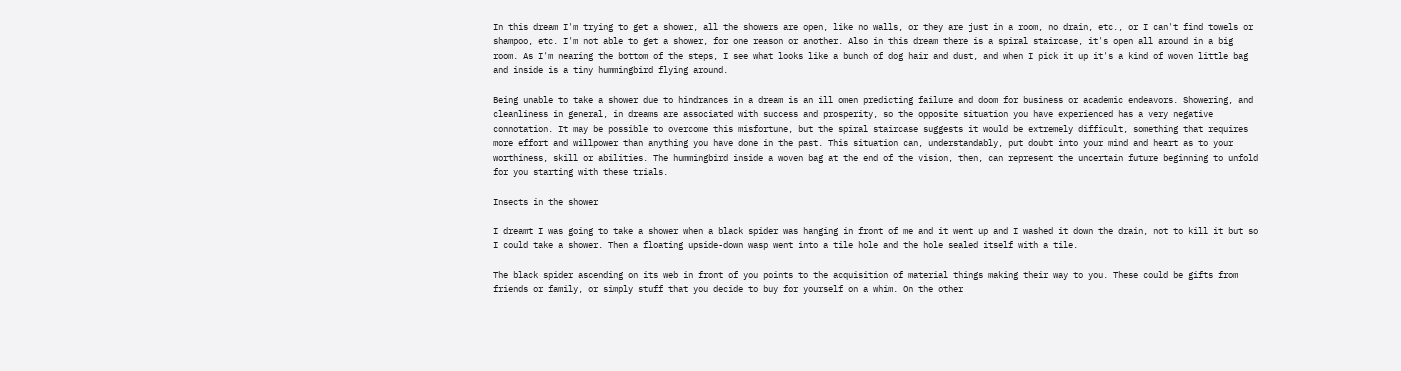In this dream I'm trying to get a shower, all the showers are open, like no walls, or they are just in a room, no drain, etc., or I can't find towels or shampoo, etc. I'm not able to get a shower, for one reason or another. Also in this dream there is a spiral staircase, it's open all around in a big room. As I'm nearing the bottom of the steps, I see what looks like a bunch of dog hair and dust, and when I pick it up it's a kind of woven little bag and inside is a tiny hummingbird flying around.

Being unable to take a shower due to hindrances in a dream is an ill omen predicting failure and doom for business or academic endeavors. Showering, and cleanliness in general, in dreams are associated with success and prosperity, so the opposite situation you have experienced has a very negative connotation. It may be possible to overcome this misfortune, but the spiral staircase suggests it would be extremely difficult, something that requires more effort and willpower than anything you have done in the past. This situation can, understandably, put doubt into your mind and heart as to your worthiness, skill or abilities. The hummingbird inside a woven bag at the end of the vision, then, can represent the uncertain future beginning to unfold for you starting with these trials.

Insects in the shower

I dreamt I was going to take a shower when a black spider was hanging in front of me and it went up and I washed it down the drain, not to kill it but so I could take a shower. Then a floating upside-down wasp went into a tile hole and the hole sealed itself with a tile.

The black spider ascending on its web in front of you points to the acquisition of material things making their way to you. These could be gifts from friends or family, or simply stuff that you decide to buy for yourself on a whim. On the other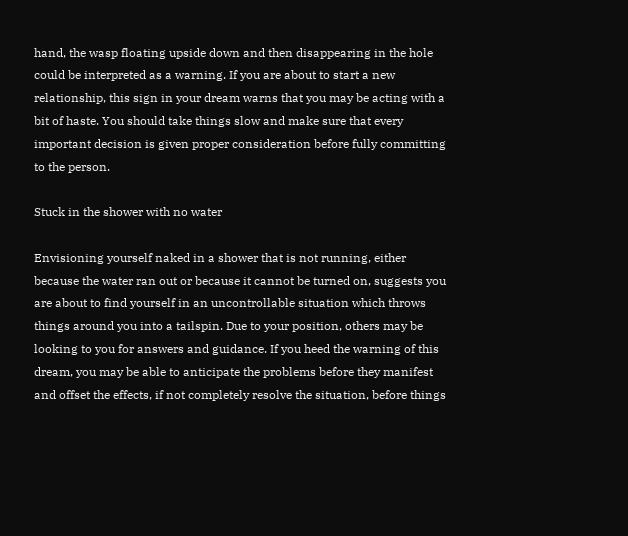hand, the wasp floating upside down and then disappearing in the hole could be interpreted as a warning. If you are about to start a new relationship, this sign in your dream warns that you may be acting with a bit of haste. You should take things slow and make sure that every important decision is given proper consideration before fully committing to the person.

Stuck in the shower with no water

Envisioning yourself naked in a shower that is not running, either because the water ran out or because it cannot be turned on, suggests you are about to find yourself in an uncontrollable situation which throws things around you into a tailspin. Due to your position, others may be looking to you for answers and guidance. If you heed the warning of this dream, you may be able to anticipate the problems before they manifest and offset the effects, if not completely resolve the situation, before things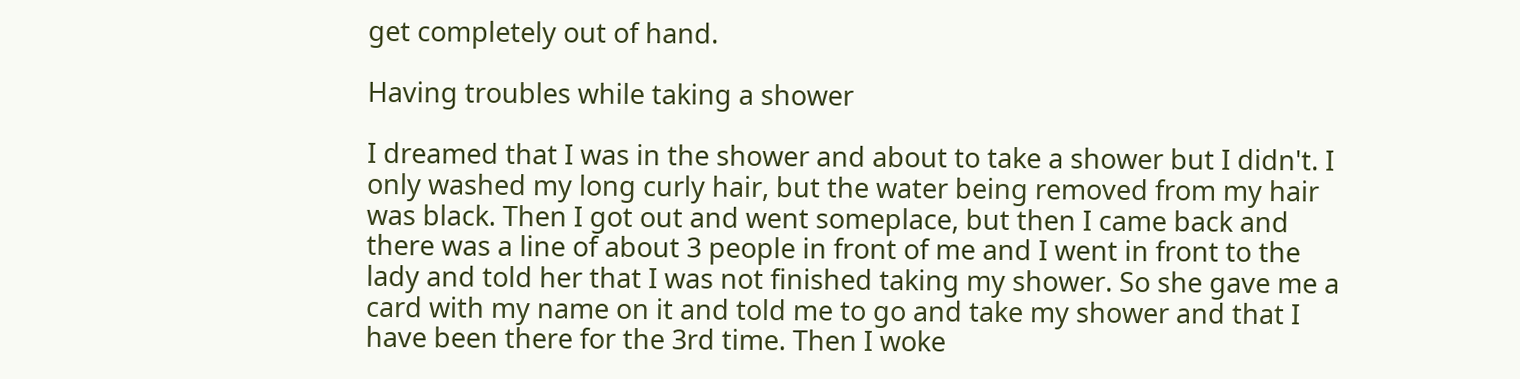get completely out of hand.

Having troubles while taking a shower

I dreamed that I was in the shower and about to take a shower but I didn't. I only washed my long curly hair, but the water being removed from my hair was black. Then I got out and went someplace, but then I came back and there was a line of about 3 people in front of me and I went in front to the lady and told her that I was not finished taking my shower. So she gave me a card with my name on it and told me to go and take my shower and that I have been there for the 3rd time. Then I woke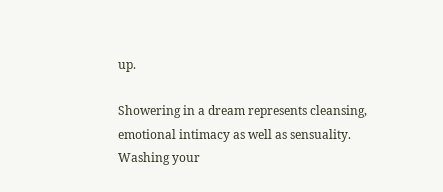up.

Showering in a dream represents cleansing, emotional intimacy as well as sensuality. Washing your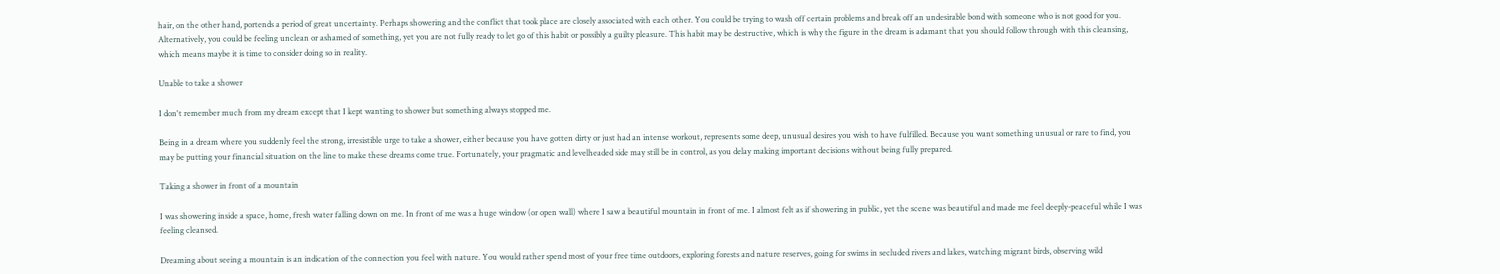hair, on the other hand, portends a period of great uncertainty. Perhaps showering and the conflict that took place are closely associated with each other. You could be trying to wash off certain problems and break off an undesirable bond with someone who is not good for you. Alternatively, you could be feeling unclean or ashamed of something, yet you are not fully ready to let go of this habit or possibly a guilty pleasure. This habit may be destructive, which is why the figure in the dream is adamant that you should follow through with this cleansing, which means maybe it is time to consider doing so in reality.

Unable to take a shower

I don't remember much from my dream except that I kept wanting to shower but something always stopped me.

Being in a dream where you suddenly feel the strong, irresistible urge to take a shower, either because you have gotten dirty or just had an intense workout, represents some deep, unusual desires you wish to have fulfilled. Because you want something unusual or rare to find, you may be putting your financial situation on the line to make these dreams come true. Fortunately, your pragmatic and levelheaded side may still be in control, as you delay making important decisions without being fully prepared.

Taking a shower in front of a mountain

I was showering inside a space, home, fresh water falling down on me. In front of me was a huge window (or open wall) where I saw a beautiful mountain in front of me. I almost felt as if showering in public, yet the scene was beautiful and made me feel deeply-peaceful while I was feeling cleansed.

Dreaming about seeing a mountain is an indication of the connection you feel with nature. You would rather spend most of your free time outdoors, exploring forests and nature reserves, going for swims in secluded rivers and lakes, watching migrant birds, observing wild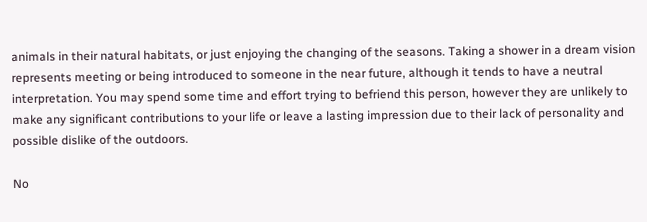animals in their natural habitats, or just enjoying the changing of the seasons. Taking a shower in a dream vision represents meeting or being introduced to someone in the near future, although it tends to have a neutral interpretation. You may spend some time and effort trying to befriend this person, however they are unlikely to make any significant contributions to your life or leave a lasting impression due to their lack of personality and possible dislike of the outdoors.

No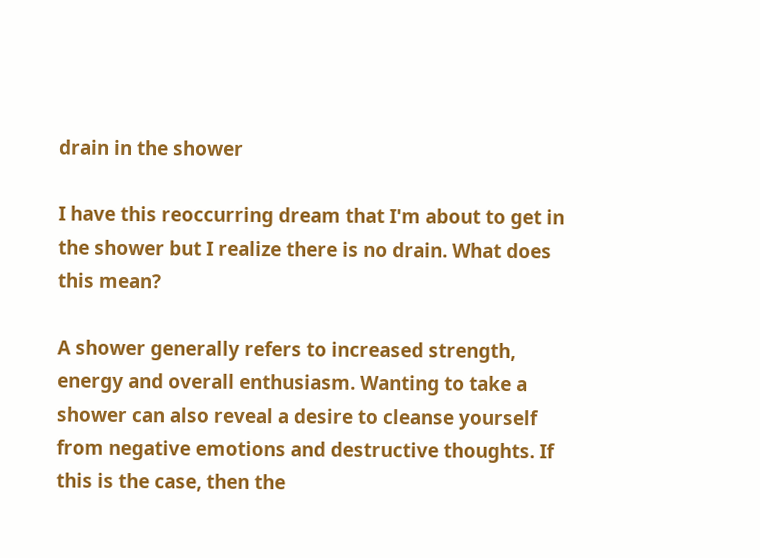drain in the shower

I have this reoccurring dream that I'm about to get in the shower but I realize there is no drain. What does this mean?

A shower generally refers to increased strength, energy and overall enthusiasm. Wanting to take a shower can also reveal a desire to cleanse yourself from negative emotions and destructive thoughts. If this is the case, then the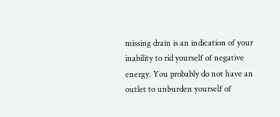missing drain is an indication of your inability to rid yourself of negative energy. You probably do not have an outlet to unburden yourself of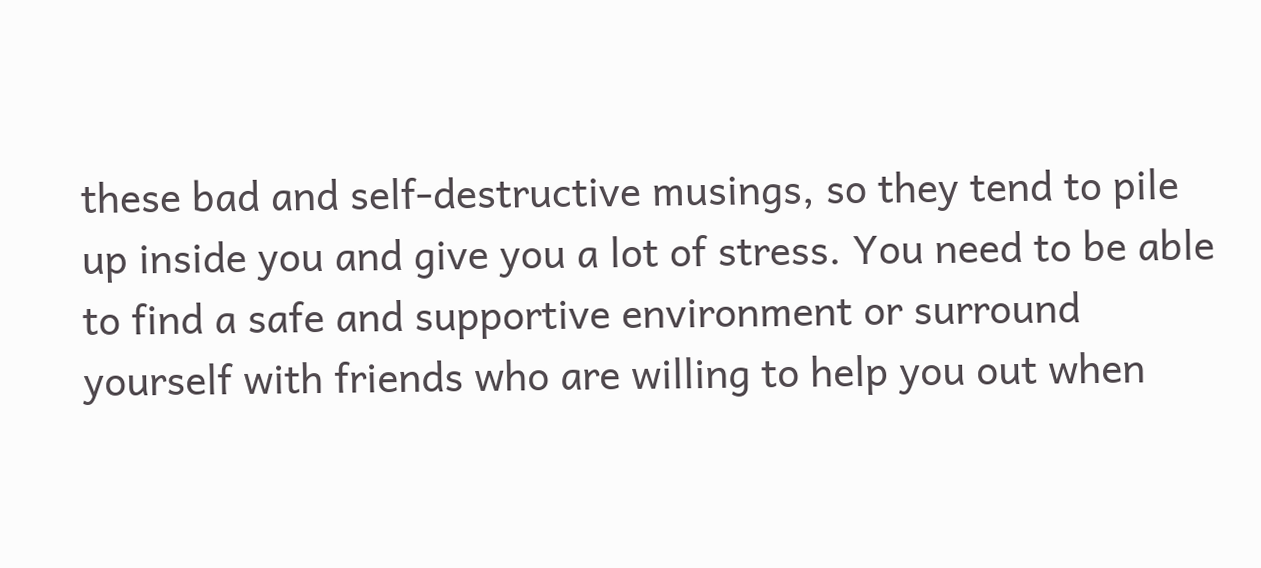these bad and self-destructive musings, so they tend to pile up inside you and give you a lot of stress. You need to be able to find a safe and supportive environment or surround yourself with friends who are willing to help you out when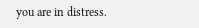you are in distress.